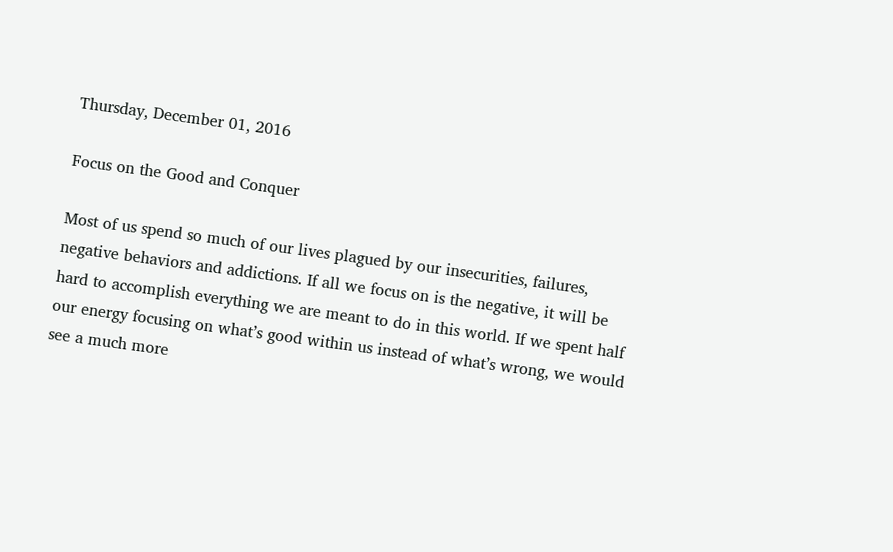Thursday, December 01, 2016

Focus on the Good and Conquer

Most of us spend so much of our lives plagued by our insecurities, failures, negative behaviors and addictions. If all we focus on is the negative, it will be hard to accomplish everything we are meant to do in this world. If we spent half our energy focusing on what’s good within us instead of what’s wrong, we would see a much more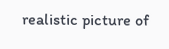realistic picture of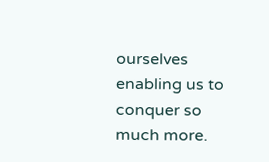ourselves enabling us to conquer so much more.